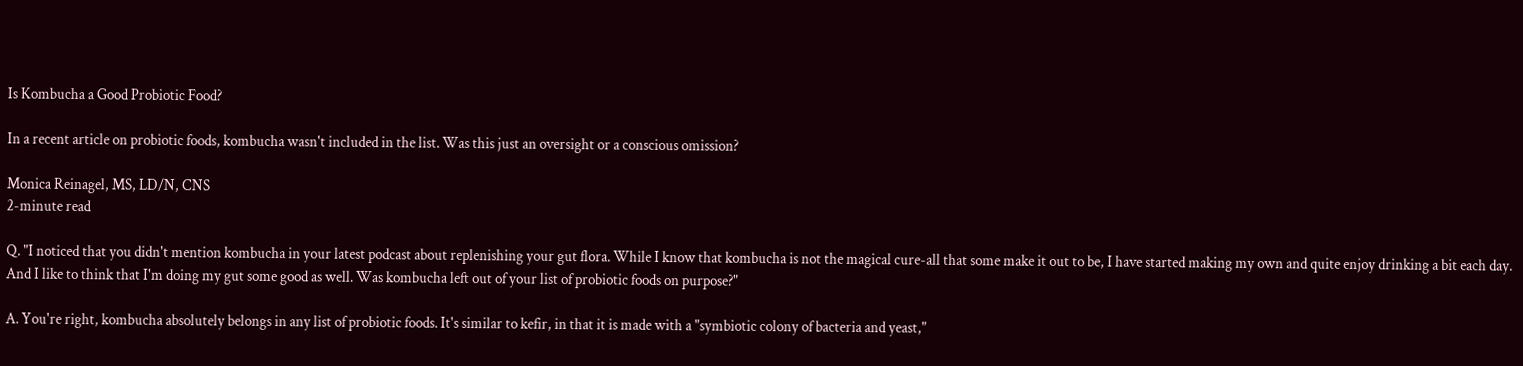Is Kombucha a Good Probiotic Food?

In a recent article on probiotic foods, kombucha wasn't included in the list. Was this just an oversight or a conscious omission?

Monica Reinagel, MS, LD/N, CNS
2-minute read

Q. "I noticed that you didn't mention kombucha in your latest podcast about replenishing your gut flora. While I know that kombucha is not the magical cure-all that some make it out to be, I have started making my own and quite enjoy drinking a bit each day. And I like to think that I'm doing my gut some good as well. Was kombucha left out of your list of probiotic foods on purpose?"

A. You're right, kombucha absolutely belongs in any list of probiotic foods. It's similar to kefir, in that it is made with a "symbiotic colony of bacteria and yeast,"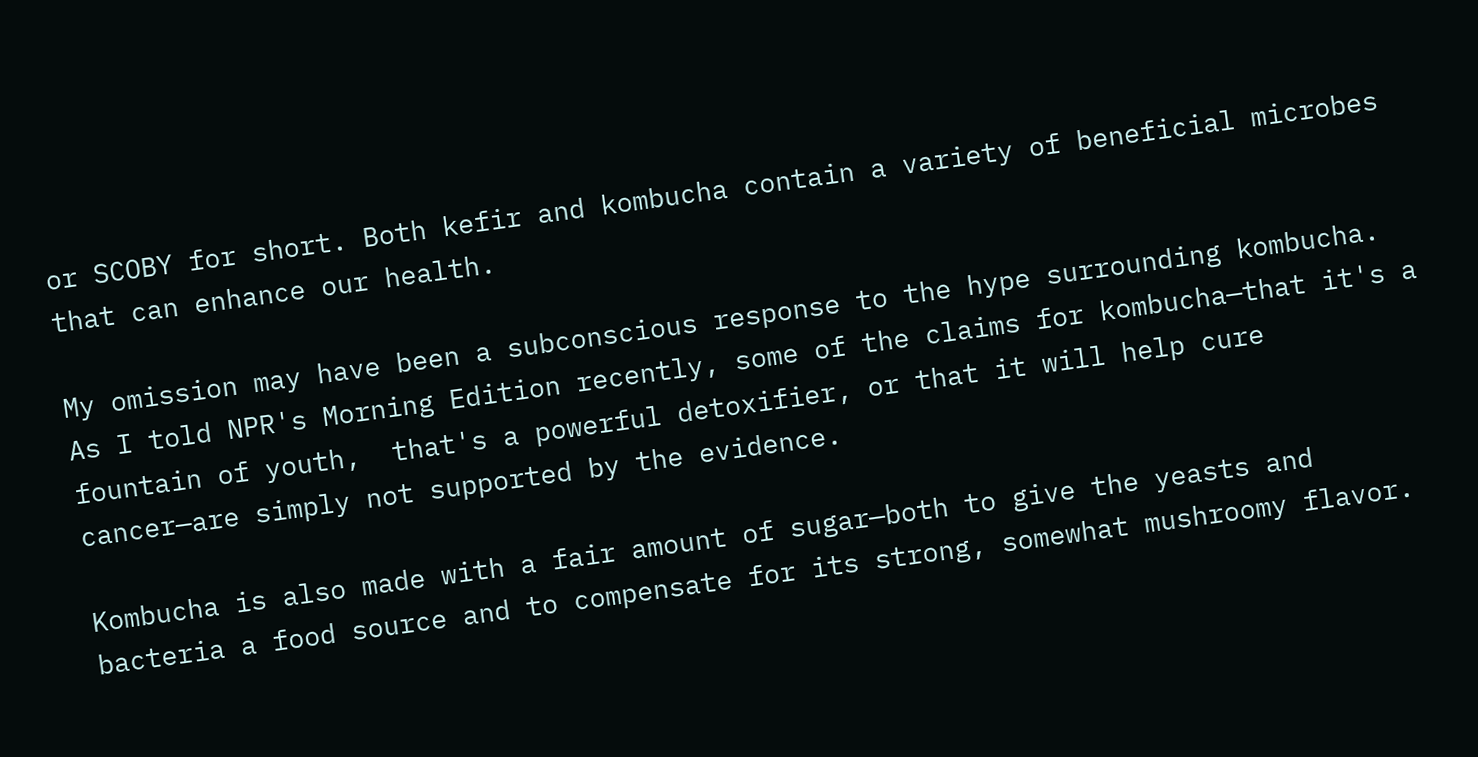or SCOBY for short. Both kefir and kombucha contain a variety of beneficial microbes that can enhance our health.

My omission may have been a subconscious response to the hype surrounding kombucha. As I told NPR's Morning Edition recently, some of the claims for kombucha—that it's a fountain of youth,  that's a powerful detoxifier, or that it will help cure cancer—are simply not supported by the evidence.

Kombucha is also made with a fair amount of sugar—both to give the yeasts and bacteria a food source and to compensate for its strong, somewhat mushroomy flavor.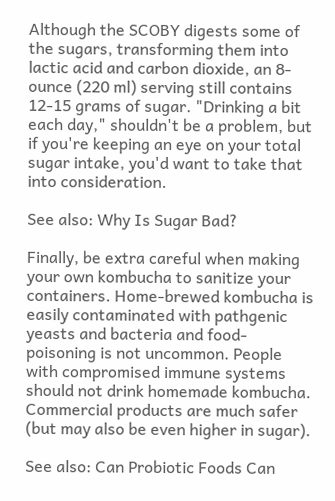Although the SCOBY digests some of the sugars, transforming them into lactic acid and carbon dioxide, an 8-ounce (220 ml) serving still contains 12-15 grams of sugar. "Drinking a bit each day," shouldn't be a problem, but if you're keeping an eye on your total sugar intake, you'd want to take that into consideration.

See also: Why Is Sugar Bad?

Finally, be extra careful when making your own kombucha to sanitize your containers. Home-brewed kombucha is easily contaminated with pathgenic yeasts and bacteria and food-poisoning is not uncommon. People with compromised immune systems should not drink homemade kombucha. Commercial products are much safer (but may also be even higher in sugar).

See also: Can Probiotic Foods Can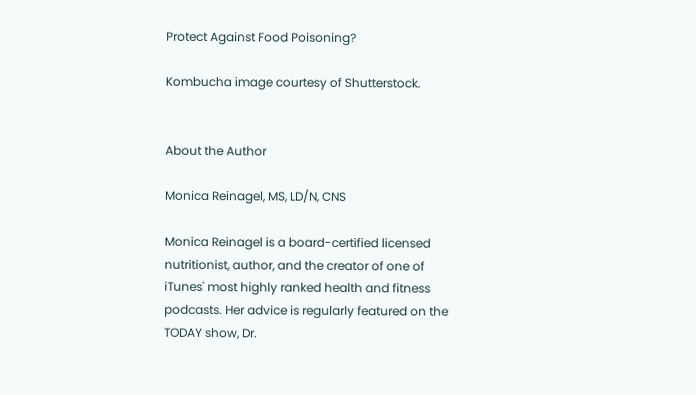Protect Against Food Poisoning?

Kombucha image courtesy of Shutterstock.


About the Author

Monica Reinagel, MS, LD/N, CNS

Monica Reinagel is a board-certified licensed nutritionist, author, and the creator of one of iTunes' most highly ranked health and fitness podcasts. Her advice is regularly featured on the TODAY show, Dr.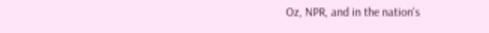Oz, NPR, and in the nation's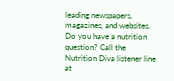leading newspapers, magazines, and websites. Do you have a nutrition question? Call the Nutrition Diva listener line at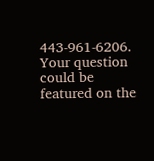443-961-6206. Your question could be featured on the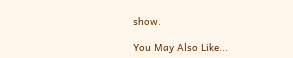show.

You May Also Like...